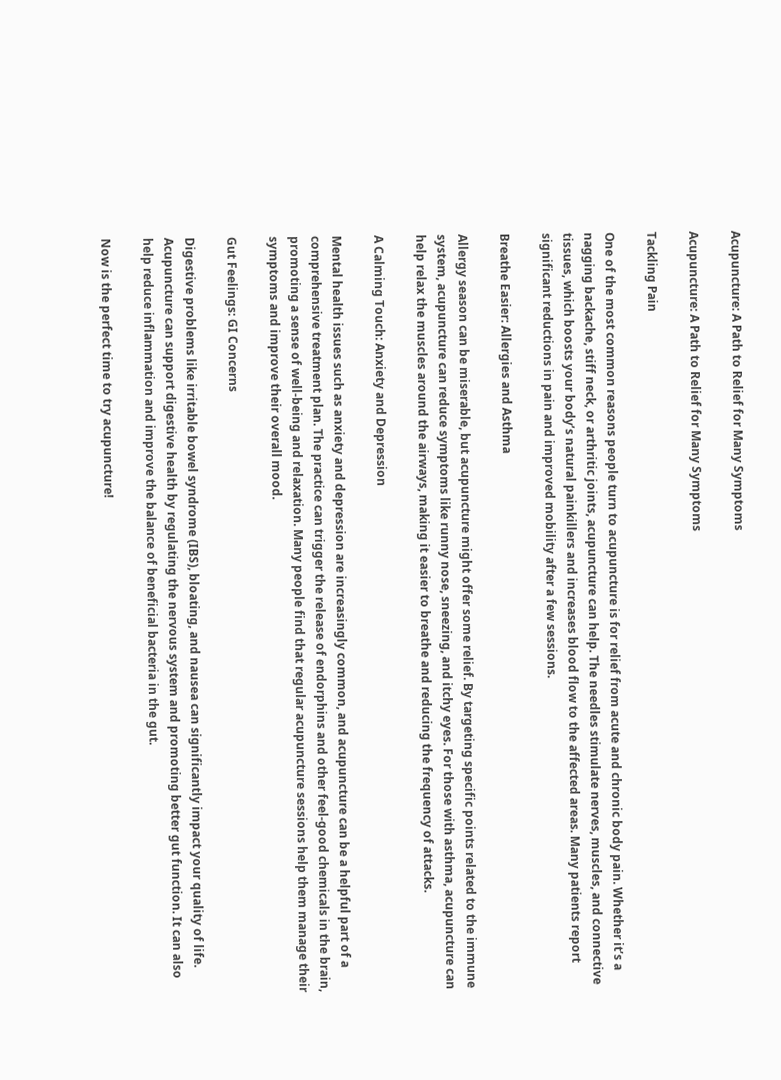Acupuncture: A Path to Relief for Many Symptoms

Acupuncture: A Path to Relief for Many Symptoms

Tackling Pain

One of the most common reasons people turn to acupuncture is for relief from acute and chronic body pain. Whether it’s a nagging backache, stiff neck, or arthritic joints, acupuncture can help. The needles stimulate nerves, muscles, and connective tissues, which boosts your body’s natural painkillers and increases blood flow to the affected areas. Many patients report significant reductions in pain and improved mobility after a few sessions.

Breathe Easier: Allergies and Asthma

Allergy season can be miserable, but acupuncture might offer some relief. By targeting specific points related to the immune system, acupuncture can reduce symptoms like runny nose, sneezing, and itchy eyes. For those with asthma, acupuncture can help relax the muscles around the airways, making it easier to breathe and reducing the frequency of attacks.

A Calming Touch: Anxiety and Depression

Mental health issues such as anxiety and depression are increasingly common, and acupuncture can be a helpful part of a comprehensive treatment plan. The practice can trigger the release of endorphins and other feel-good chemicals in the brain, promoting a sense of well-being and relaxation. Many people find that regular acupuncture sessions help them manage their symptoms and improve their overall mood.

Gut Feelings: GI Concerns

Digestive problems like irritable bowel syndrome (IBS), bloating, and nausea can significantly impact your quality of life. Acupuncture can support digestive health by regulating the nervous system and promoting better gut function. It can also help reduce inflammation and improve the balance of beneficial bacteria in the gut.

Now is the perfect time to try acupuncture!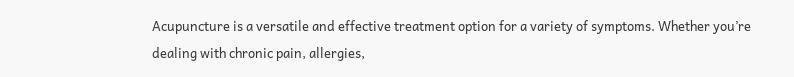Acupuncture is a versatile and effective treatment option for a variety of symptoms. Whether you’re dealing with chronic pain, allergies,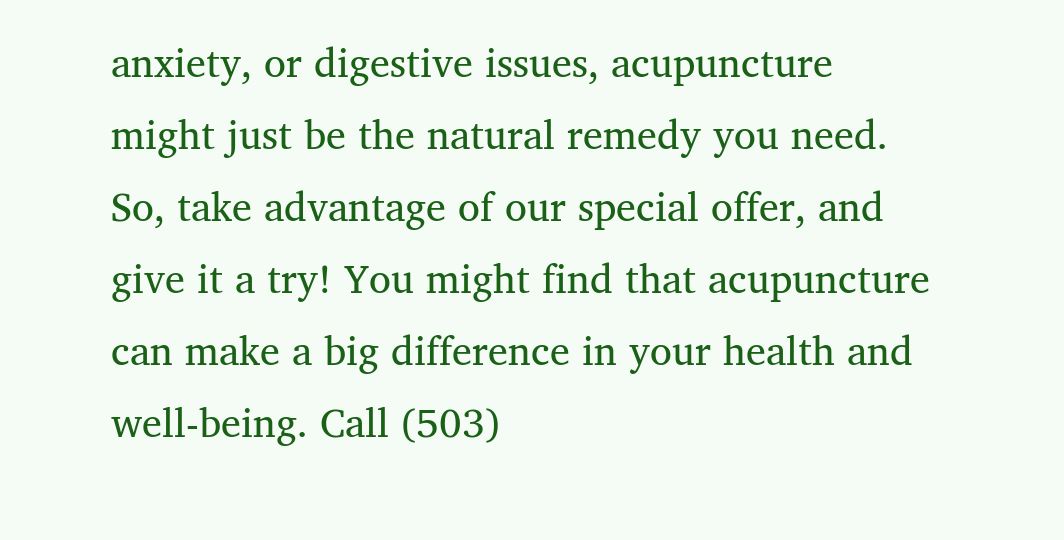anxiety, or digestive issues, acupuncture might just be the natural remedy you need. So, take advantage of our special offer, and give it a try! You might find that acupuncture can make a big difference in your health and well-being. Call (503)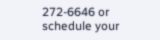272-6646 or schedule your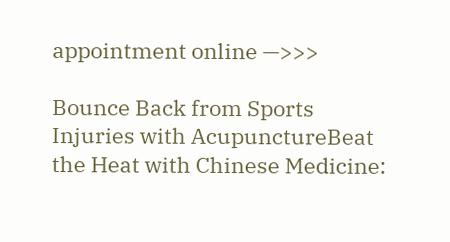appointment online —>>>

Bounce Back from Sports Injuries with AcupunctureBeat the Heat with Chinese Medicine: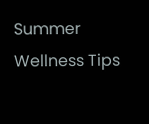Summer Wellness Tips